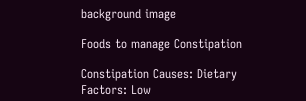background image

Foods to manage Constipation

Constipation Causes: Dietary Factors: Low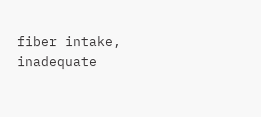fiber intake, inadequate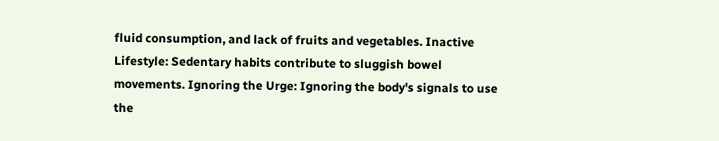fluid consumption, and lack of fruits and vegetables. Inactive Lifestyle: Sedentary habits contribute to sluggish bowel movements. Ignoring the Urge: Ignoring the body's signals to use the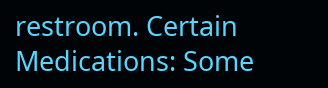restroom. Certain Medications: Some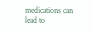medications can lead to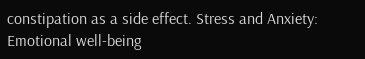constipation as a side effect. Stress and Anxiety: Emotional well-being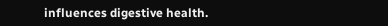influences digestive health.